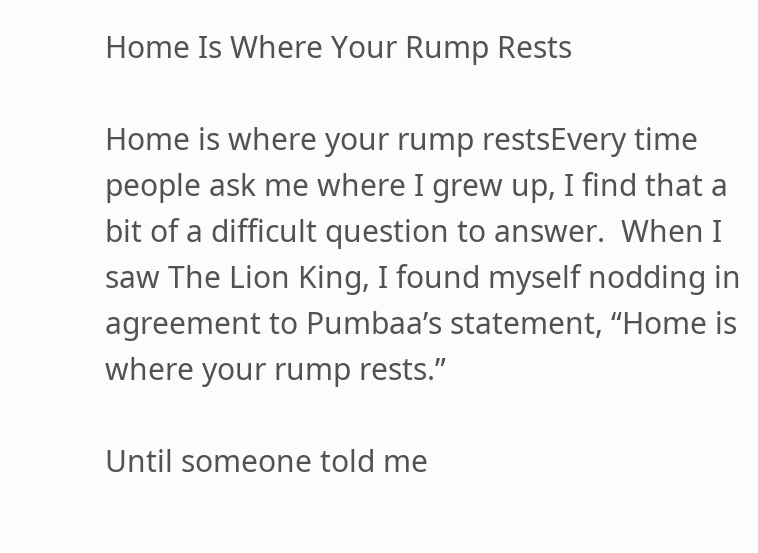Home Is Where Your Rump Rests

Home is where your rump restsEvery time people ask me where I grew up, I find that a bit of a difficult question to answer.  When I saw The Lion King, I found myself nodding in agreement to Pumbaa’s statement, “Home is where your rump rests.”

Until someone told me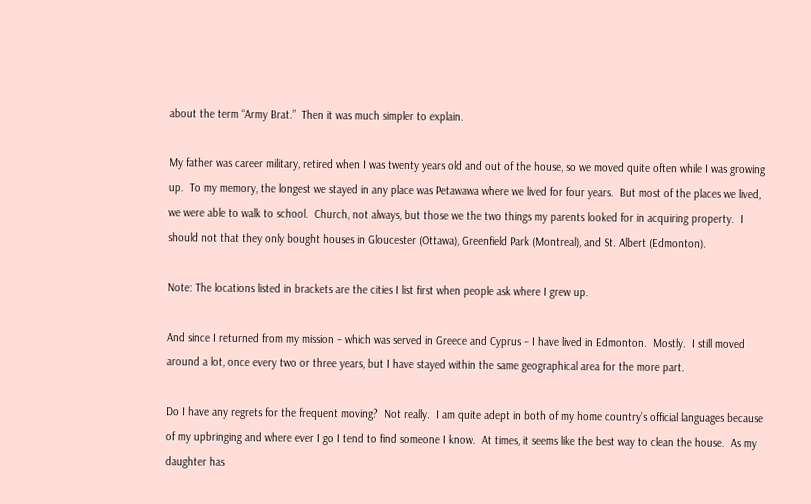about the term “Army Brat.”  Then it was much simpler to explain.

My father was career military, retired when I was twenty years old and out of the house, so we moved quite often while I was growing up.  To my memory, the longest we stayed in any place was Petawawa where we lived for four years.  But most of the places we lived, we were able to walk to school.  Church, not always, but those we the two things my parents looked for in acquiring property.  I should not that they only bought houses in Gloucester (Ottawa), Greenfield Park (Montreal), and St. Albert (Edmonton).

Note: The locations listed in brackets are the cities I list first when people ask where I grew up.

And since I returned from my mission – which was served in Greece and Cyprus – I have lived in Edmonton.  Mostly.  I still moved around a lot, once every two or three years, but I have stayed within the same geographical area for the more part.

Do I have any regrets for the frequent moving?  Not really.  I am quite adept in both of my home country’s official languages because of my upbringing and where ever I go I tend to find someone I know.  At times, it seems like the best way to clean the house.  As my daughter has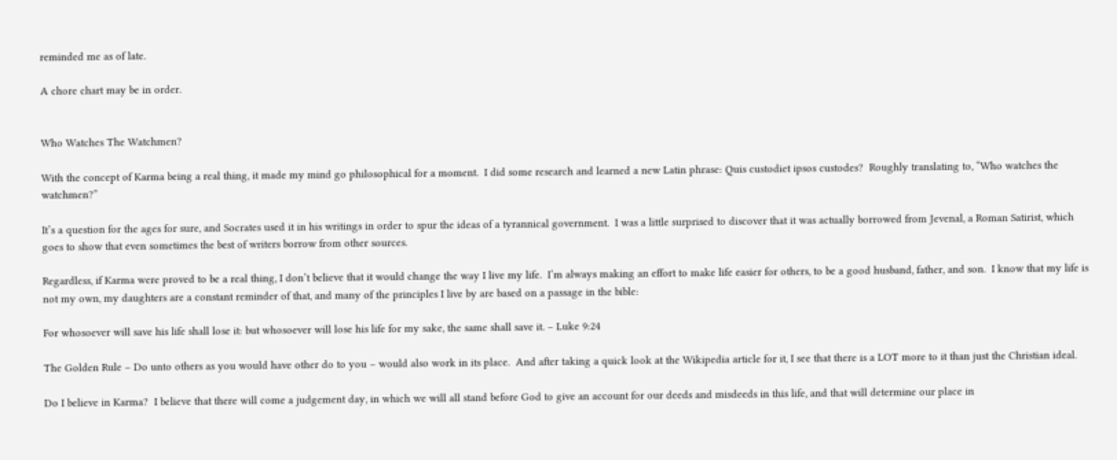reminded me as of late.

A chore chart may be in order.


Who Watches The Watchmen?

With the concept of Karma being a real thing, it made my mind go philosophical for a moment.  I did some research and learned a new Latin phrase: Quis custodiet ipsos custodes?  Roughly translating to, “Who watches the watchmen?”

It’s a question for the ages for sure, and Socrates used it in his writings in order to spur the ideas of a tyrannical government.  I was a little surprised to discover that it was actually borrowed from Jevenal, a Roman Satirist, which goes to show that even sometimes the best of writers borrow from other sources.

Regardless, if Karma were proved to be a real thing, I don’t believe that it would change the way I live my life.  I’m always making an effort to make life easier for others, to be a good husband, father, and son.  I know that my life is not my own, my daughters are a constant reminder of that, and many of the principles I live by are based on a passage in the bible:

For whosoever will save his life shall lose it: but whosoever will lose his life for my sake, the same shall save it. – Luke 9:24

The Golden Rule – Do unto others as you would have other do to you – would also work in its place.  And after taking a quick look at the Wikipedia article for it, I see that there is a LOT more to it than just the Christian ideal.

Do I believe in Karma?  I believe that there will come a judgement day, in which we will all stand before God to give an account for our deeds and misdeeds in this life, and that will determine our place in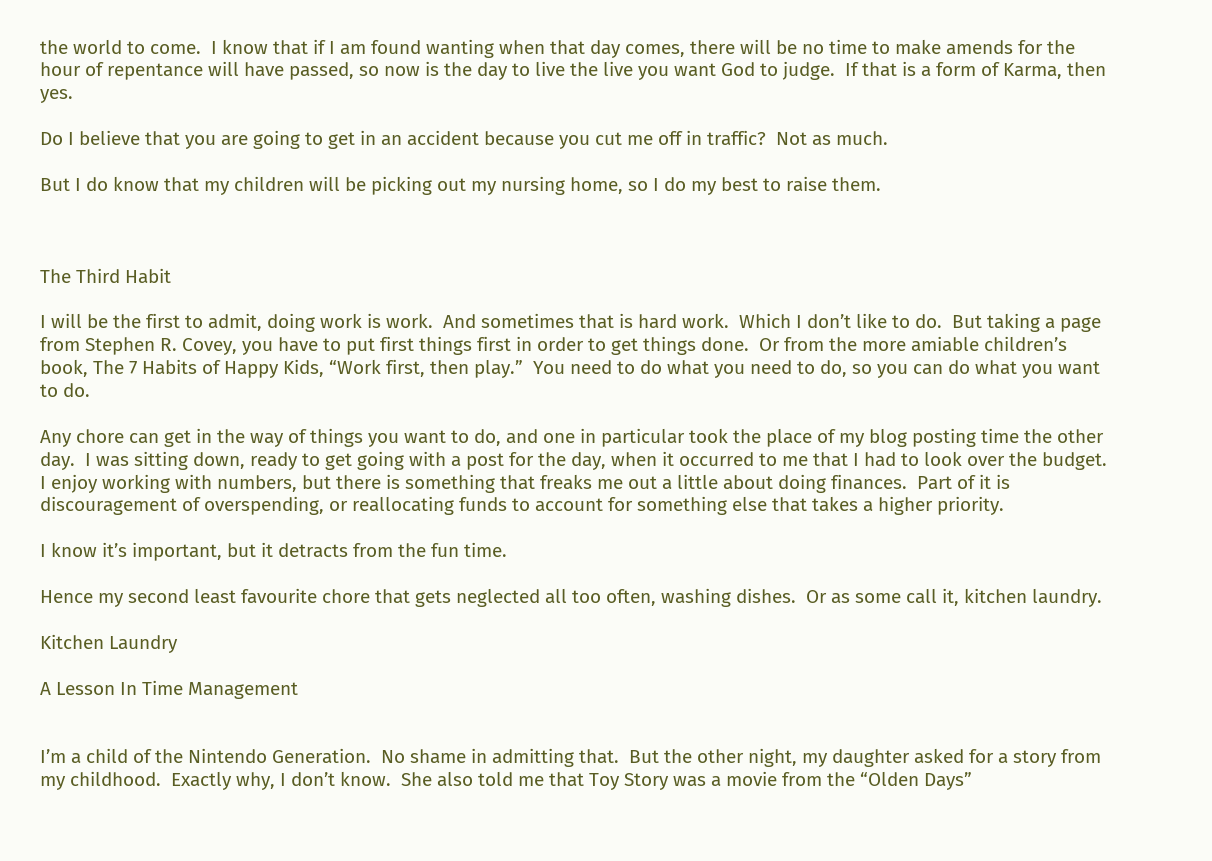the world to come.  I know that if I am found wanting when that day comes, there will be no time to make amends for the hour of repentance will have passed, so now is the day to live the live you want God to judge.  If that is a form of Karma, then yes.

Do I believe that you are going to get in an accident because you cut me off in traffic?  Not as much.

But I do know that my children will be picking out my nursing home, so I do my best to raise them.



The Third Habit

I will be the first to admit, doing work is work.  And sometimes that is hard work.  Which I don’t like to do.  But taking a page from Stephen R. Covey, you have to put first things first in order to get things done.  Or from the more amiable children’s book, The 7 Habits of Happy Kids, “Work first, then play.”  You need to do what you need to do, so you can do what you want to do.

Any chore can get in the way of things you want to do, and one in particular took the place of my blog posting time the other day.  I was sitting down, ready to get going with a post for the day, when it occurred to me that I had to look over the budget.  I enjoy working with numbers, but there is something that freaks me out a little about doing finances.  Part of it is discouragement of overspending, or reallocating funds to account for something else that takes a higher priority.

I know it’s important, but it detracts from the fun time.

Hence my second least favourite chore that gets neglected all too often, washing dishes.  Or as some call it, kitchen laundry.

Kitchen Laundry

A Lesson In Time Management


I’m a child of the Nintendo Generation.  No shame in admitting that.  But the other night, my daughter asked for a story from my childhood.  Exactly why, I don’t know.  She also told me that Toy Story was a movie from the “Olden Days”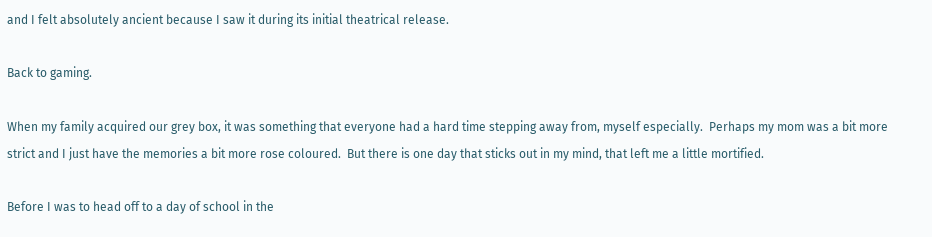and I felt absolutely ancient because I saw it during its initial theatrical release.

Back to gaming.

When my family acquired our grey box, it was something that everyone had a hard time stepping away from, myself especially.  Perhaps my mom was a bit more strict and I just have the memories a bit more rose coloured.  But there is one day that sticks out in my mind, that left me a little mortified.

Before I was to head off to a day of school in the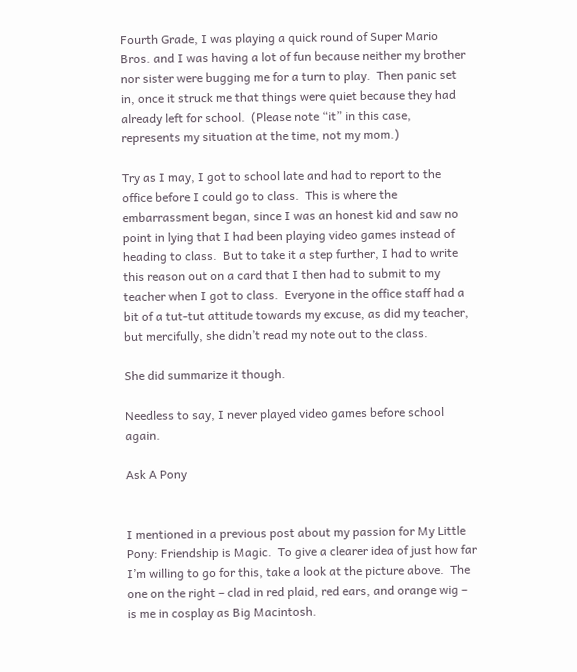Fourth Grade, I was playing a quick round of Super Mario Bros. and I was having a lot of fun because neither my brother nor sister were bugging me for a turn to play.  Then panic set in, once it struck me that things were quiet because they had already left for school.  (Please note “it” in this case, represents my situation at the time, not my mom.)

Try as I may, I got to school late and had to report to the office before I could go to class.  This is where the embarrassment began, since I was an honest kid and saw no point in lying that I had been playing video games instead of heading to class.  But to take it a step further, I had to write this reason out on a card that I then had to submit to my teacher when I got to class.  Everyone in the office staff had a bit of a tut-tut attitude towards my excuse, as did my teacher, but mercifully, she didn’t read my note out to the class.

She did summarize it though.

Needless to say, I never played video games before school again.

Ask A Pony


I mentioned in a previous post about my passion for My Little Pony: Friendship is Magic.  To give a clearer idea of just how far I’m willing to go for this, take a look at the picture above.  The one on the right – clad in red plaid, red ears, and orange wig – is me in cosplay as Big Macintosh.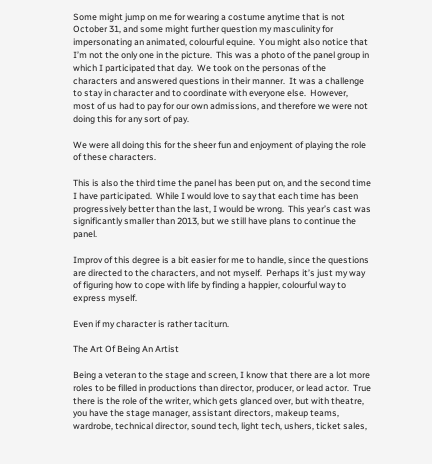Some might jump on me for wearing a costume anytime that is not October 31, and some might further question my masculinity for impersonating an animated, colourful equine.  You might also notice that I’m not the only one in the picture.  This was a photo of the panel group in which I participated that day.  We took on the personas of the characters and answered questions in their manner.  It was a challenge to stay in character and to coordinate with everyone else.  However, most of us had to pay for our own admissions, and therefore we were not doing this for any sort of pay.

We were all doing this for the sheer fun and enjoyment of playing the role of these characters.

This is also the third time the panel has been put on, and the second time I have participated.  While I would love to say that each time has been progressively better than the last, I would be wrong.  This year’s cast was significantly smaller than 2013, but we still have plans to continue the panel.

Improv of this degree is a bit easier for me to handle, since the questions are directed to the characters, and not myself.  Perhaps it’s just my way of figuring how to cope with life by finding a happier, colourful way to express myself.

Even if my character is rather taciturn.

The Art Of Being An Artist

Being a veteran to the stage and screen, I know that there are a lot more roles to be filled in productions than director, producer, or lead actor.  True there is the role of the writer, which gets glanced over, but with theatre, you have the stage manager, assistant directors, makeup teams, wardrobe, technical director, sound tech, light tech, ushers, ticket sales,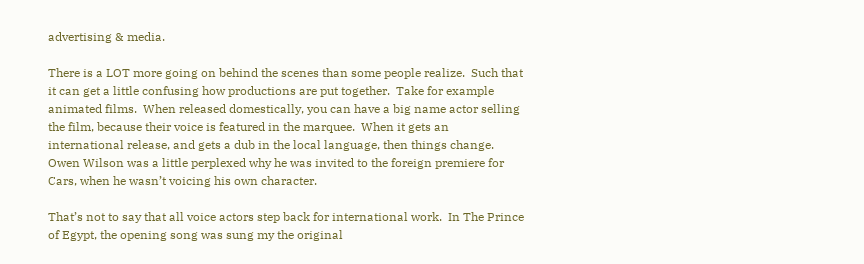advertising & media.

There is a LOT more going on behind the scenes than some people realize.  Such that it can get a little confusing how productions are put together.  Take for example animated films.  When released domestically, you can have a big name actor selling the film, because their voice is featured in the marquee.  When it gets an international release, and gets a dub in the local language, then things change.  Owen Wilson was a little perplexed why he was invited to the foreign premiere for Cars, when he wasn’t voicing his own character.

That’s not to say that all voice actors step back for international work.  In The Prince of Egypt, the opening song was sung my the original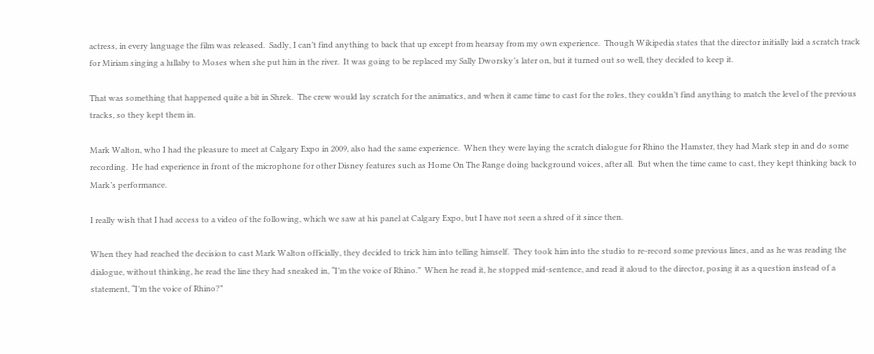actress, in every language the film was released.  Sadly, I can’t find anything to back that up except from hearsay from my own experience.  Though Wikipedia states that the director initially laid a scratch track for Miriam singing a lullaby to Moses when she put him in the river.  It was going to be replaced my Sally Dworsky’s later on, but it turned out so well, they decided to keep it.

That was something that happened quite a bit in Shrek.  The crew would lay scratch for the animatics, and when it came time to cast for the roles, they couldn’t find anything to match the level of the previous tracks, so they kept them in.

Mark Walton, who I had the pleasure to meet at Calgary Expo in 2009, also had the same experience.  When they were laying the scratch dialogue for Rhino the Hamster, they had Mark step in and do some recording.  He had experience in front of the microphone for other Disney features such as Home On The Range doing background voices, after all.  But when the time came to cast, they kept thinking back to Mark’s performance.

I really wish that I had access to a video of the following, which we saw at his panel at Calgary Expo, but I have not seen a shred of it since then.

When they had reached the decision to cast Mark Walton officially, they decided to trick him into telling himself.  They took him into the studio to re-record some previous lines, and as he was reading the dialogue, without thinking, he read the line they had sneaked in, “I’m the voice of Rhino.”  When he read it, he stopped mid-sentence, and read it aloud to the director, posing it as a question instead of a statement, “I’m the voice of Rhino?”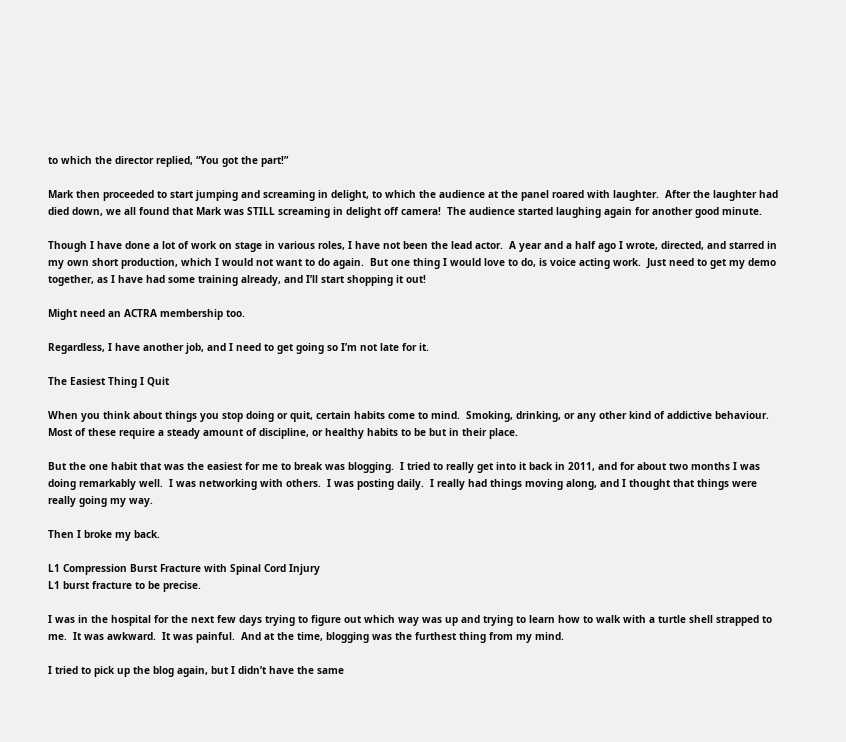to which the director replied, “You got the part!”

Mark then proceeded to start jumping and screaming in delight, to which the audience at the panel roared with laughter.  After the laughter had died down, we all found that Mark was STILL screaming in delight off camera!  The audience started laughing again for another good minute.

Though I have done a lot of work on stage in various roles, I have not been the lead actor.  A year and a half ago I wrote, directed, and starred in my own short production, which I would not want to do again.  But one thing I would love to do, is voice acting work.  Just need to get my demo together, as I have had some training already, and I’ll start shopping it out!

Might need an ACTRA membership too.

Regardless, I have another job, and I need to get going so I’m not late for it.

The Easiest Thing I Quit

When you think about things you stop doing or quit, certain habits come to mind.  Smoking, drinking, or any other kind of addictive behaviour.  Most of these require a steady amount of discipline, or healthy habits to be but in their place.

But the one habit that was the easiest for me to break was blogging.  I tried to really get into it back in 2011, and for about two months I was doing remarkably well.  I was networking with others.  I was posting daily.  I really had things moving along, and I thought that things were really going my way.

Then I broke my back.

L1 Compression Burst Fracture with Spinal Cord Injury
L1 burst fracture to be precise.

I was in the hospital for the next few days trying to figure out which way was up and trying to learn how to walk with a turtle shell strapped to me.  It was awkward.  It was painful.  And at the time, blogging was the furthest thing from my mind.

I tried to pick up the blog again, but I didn’t have the same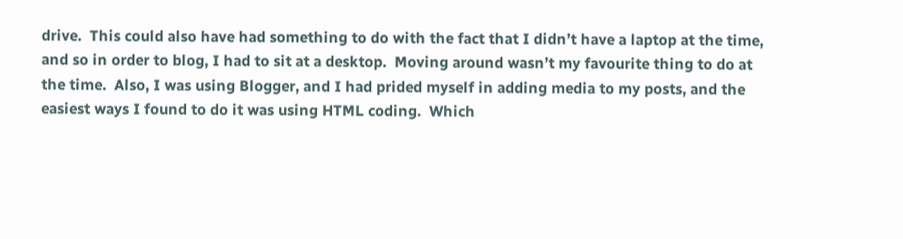drive.  This could also have had something to do with the fact that I didn’t have a laptop at the time, and so in order to blog, I had to sit at a desktop.  Moving around wasn’t my favourite thing to do at the time.  Also, I was using Blogger, and I had prided myself in adding media to my posts, and the easiest ways I found to do it was using HTML coding.  Which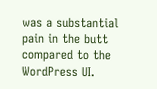was a substantial pain in the butt compared to the WordPress UI.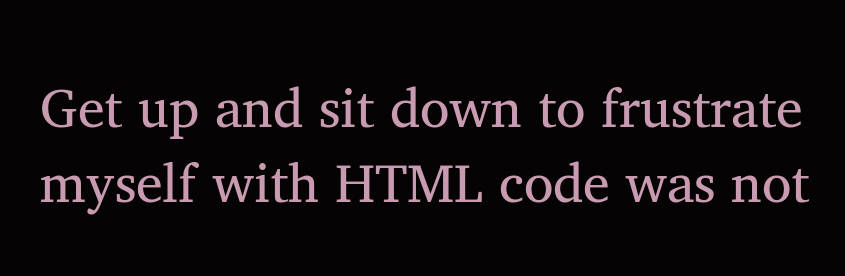Get up and sit down to frustrate myself with HTML code was not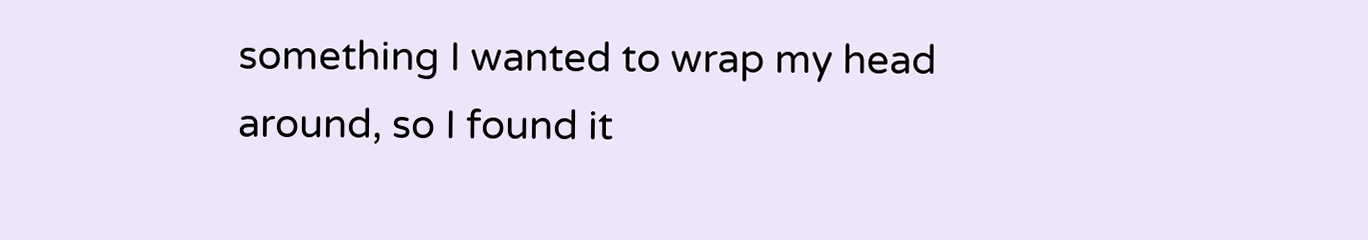something I wanted to wrap my head around, so I found it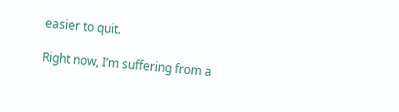easier to quit.

Right now, I’m suffering from a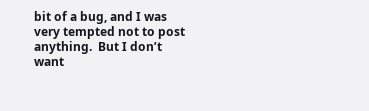bit of a bug, and I was very tempted not to post anything.  But I don’t want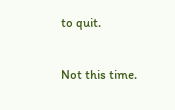to quit.

Not this time.